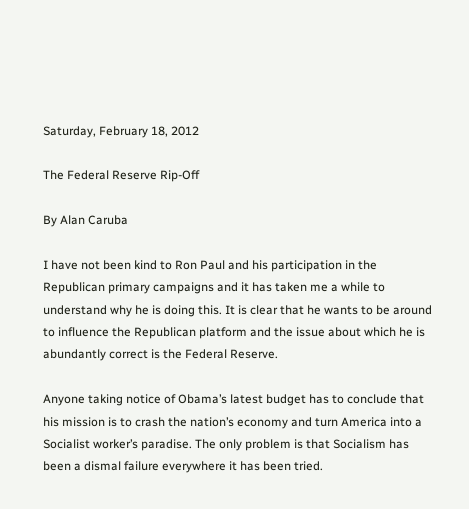Saturday, February 18, 2012

The Federal Reserve Rip-Off

By Alan Caruba

I have not been kind to Ron Paul and his participation in the Republican primary campaigns and it has taken me a while to understand why he is doing this. It is clear that he wants to be around to influence the Republican platform and the issue about which he is abundantly correct is the Federal Reserve.

Anyone taking notice of Obama’s latest budget has to conclude that his mission is to crash the nation’s economy and turn America into a Socialist worker’s paradise. The only problem is that Socialism has been a dismal failure everywhere it has been tried.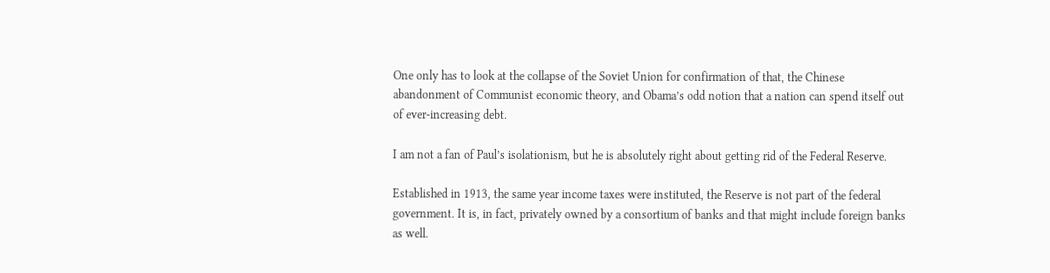One only has to look at the collapse of the Soviet Union for confirmation of that, the Chinese abandonment of Communist economic theory, and Obama’s odd notion that a nation can spend itself out of ever-increasing debt.

I am not a fan of Paul’s isolationism, but he is absolutely right about getting rid of the Federal Reserve.

Established in 1913, the same year income taxes were instituted, the Reserve is not part of the federal government. It is, in fact, privately owned by a consortium of banks and that might include foreign banks as well.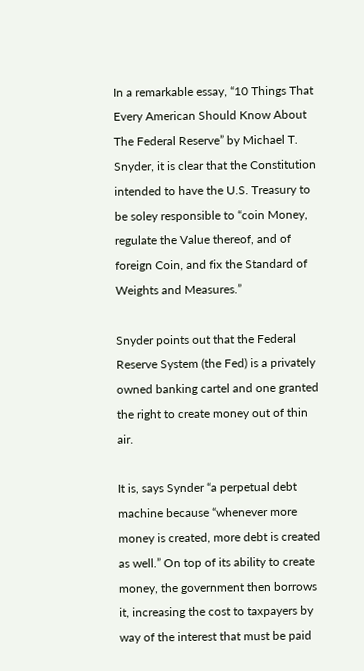In a remarkable essay, “10 Things That Every American Should Know About The Federal Reserve” by Michael T. Snyder, it is clear that the Constitution intended to have the U.S. Treasury to be soley responsible to “coin Money, regulate the Value thereof, and of foreign Coin, and fix the Standard of Weights and Measures.”

Snyder points out that the Federal Reserve System (the Fed) is a privately owned banking cartel and one granted the right to create money out of thin air.

It is, says Synder “a perpetual debt machine because “whenever more money is created, more debt is created as well.” On top of its ability to create money, the government then borrows it, increasing the cost to taxpayers by way of the interest that must be paid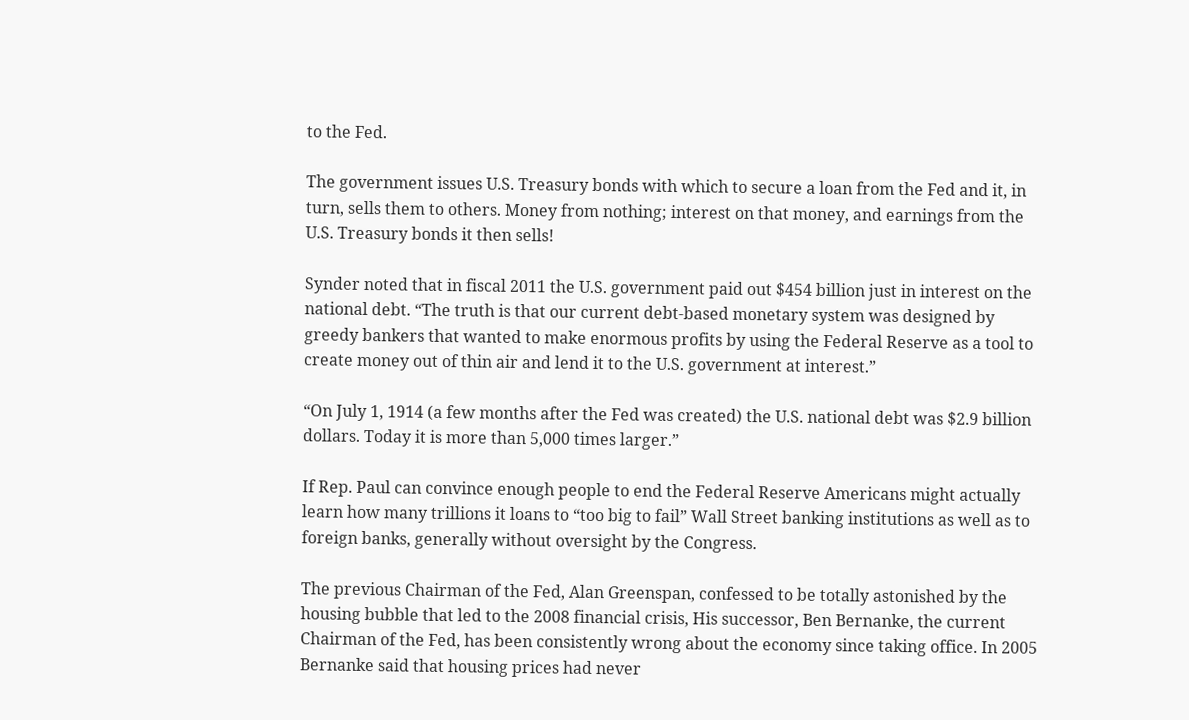to the Fed.

The government issues U.S. Treasury bonds with which to secure a loan from the Fed and it, in turn, sells them to others. Money from nothing; interest on that money, and earnings from the U.S. Treasury bonds it then sells!

Synder noted that in fiscal 2011 the U.S. government paid out $454 billion just in interest on the national debt. “The truth is that our current debt-based monetary system was designed by greedy bankers that wanted to make enormous profits by using the Federal Reserve as a tool to create money out of thin air and lend it to the U.S. government at interest.”

“On July 1, 1914 (a few months after the Fed was created) the U.S. national debt was $2.9 billion dollars. Today it is more than 5,000 times larger.”

If Rep. Paul can convince enough people to end the Federal Reserve Americans might actually learn how many trillions it loans to “too big to fail” Wall Street banking institutions as well as to foreign banks, generally without oversight by the Congress.

The previous Chairman of the Fed, Alan Greenspan, confessed to be totally astonished by the housing bubble that led to the 2008 financial crisis, His successor, Ben Bernanke, the current Chairman of the Fed, has been consistently wrong about the economy since taking office. In 2005 Bernanke said that housing prices had never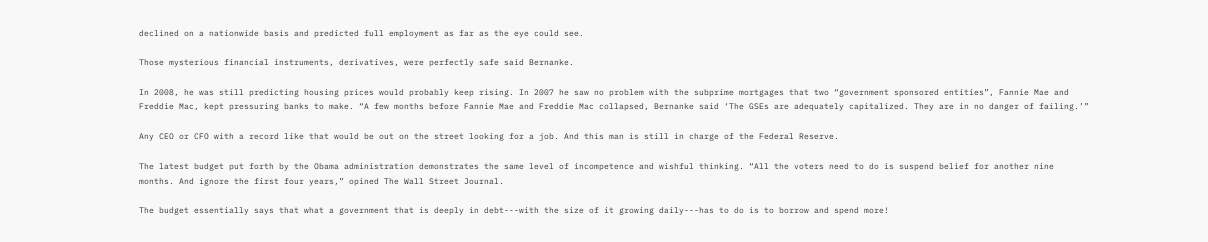declined on a nationwide basis and predicted full employment as far as the eye could see.

Those mysterious financial instruments, derivatives, were perfectly safe said Bernanke.

In 2008, he was still predicting housing prices would probably keep rising. In 2007 he saw no problem with the subprime mortgages that two “government sponsored entities”, Fannie Mae and Freddie Mac, kept pressuring banks to make. “A few months before Fannie Mae and Freddie Mac collapsed, Bernanke said ‘The GSEs are adequately capitalized. They are in no danger of failing.’”

Any CEO or CFO with a record like that would be out on the street looking for a job. And this man is still in charge of the Federal Reserve.

The latest budget put forth by the Obama administration demonstrates the same level of incompetence and wishful thinking. “All the voters need to do is suspend belief for another nine months. And ignore the first four years,” opined The Wall Street Journal.

The budget essentially says that what a government that is deeply in debt---with the size of it growing daily---has to do is to borrow and spend more!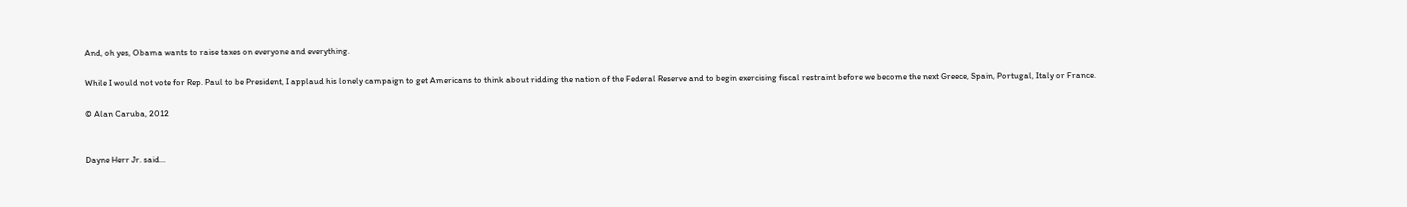And, oh yes, Obama wants to raise taxes on everyone and everything.

While I would not vote for Rep. Paul to be President, I applaud his lonely campaign to get Americans to think about ridding the nation of the Federal Reserve and to begin exercising fiscal restraint before we become the next Greece, Spain, Portugal, Italy or France.

© Alan Caruba, 2012


Dayne Herr Jr. said...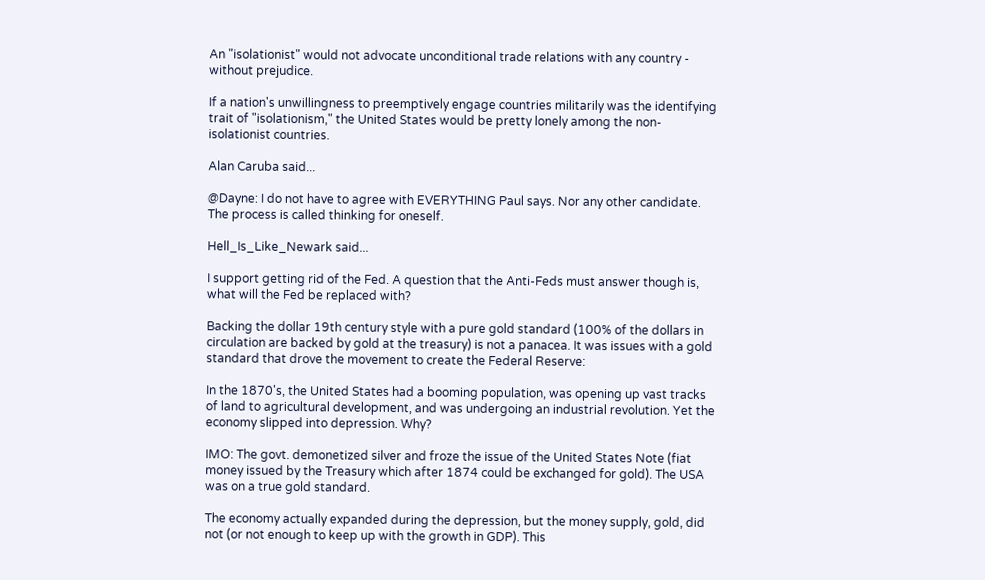An "isolationist" would not advocate unconditional trade relations with any country - without prejudice.

If a nation's unwillingness to preemptively engage countries militarily was the identifying trait of "isolationism," the United States would be pretty lonely among the non-isolationist countries.

Alan Caruba said...

@Dayne: I do not have to agree with EVERYTHING Paul says. Nor any other candidate. The process is called thinking for oneself.

Hell_Is_Like_Newark said...

I support getting rid of the Fed. A question that the Anti-Feds must answer though is, what will the Fed be replaced with?

Backing the dollar 19th century style with a pure gold standard (100% of the dollars in circulation are backed by gold at the treasury) is not a panacea. It was issues with a gold standard that drove the movement to create the Federal Reserve:

In the 1870's, the United States had a booming population, was opening up vast tracks of land to agricultural development, and was undergoing an industrial revolution. Yet the economy slipped into depression. Why?

IMO: The govt. demonetized silver and froze the issue of the United States Note (fiat money issued by the Treasury which after 1874 could be exchanged for gold). The USA was on a true gold standard.

The economy actually expanded during the depression, but the money supply, gold, did not (or not enough to keep up with the growth in GDP). This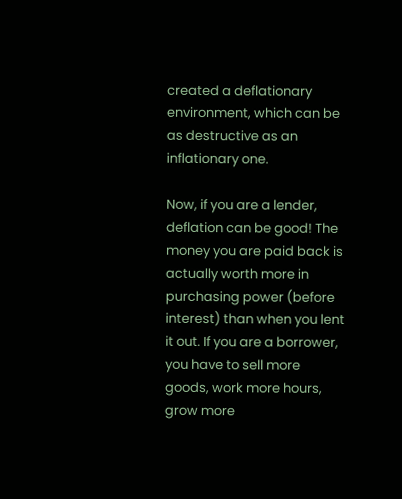created a deflationary environment, which can be as destructive as an inflationary one.

Now, if you are a lender, deflation can be good! The money you are paid back is actually worth more in purchasing power (before interest) than when you lent it out. If you are a borrower, you have to sell more goods, work more hours, grow more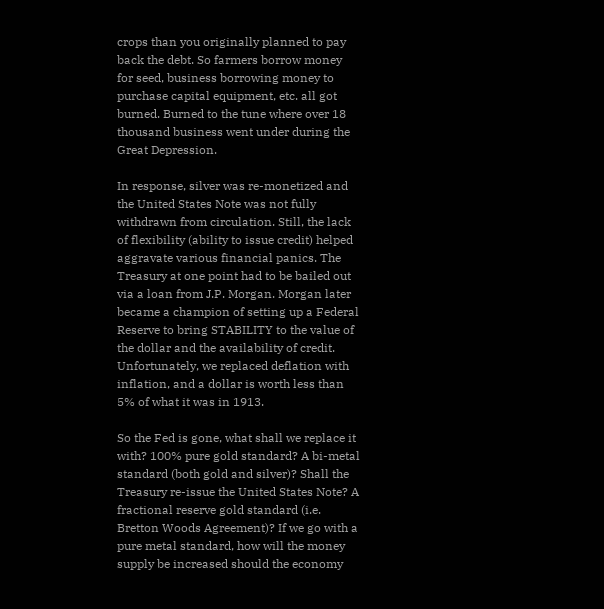crops than you originally planned to pay back the debt. So farmers borrow money for seed, business borrowing money to purchase capital equipment, etc. all got burned. Burned to the tune where over 18 thousand business went under during the Great Depression.

In response, silver was re-monetized and the United States Note was not fully withdrawn from circulation. Still, the lack of flexibility (ability to issue credit) helped aggravate various financial panics. The Treasury at one point had to be bailed out via a loan from J.P. Morgan. Morgan later became a champion of setting up a Federal Reserve to bring STABILITY to the value of the dollar and the availability of credit. Unfortunately, we replaced deflation with inflation, and a dollar is worth less than 5% of what it was in 1913.

So the Fed is gone, what shall we replace it with? 100% pure gold standard? A bi-metal standard (both gold and silver)? Shall the Treasury re-issue the United States Note? A fractional reserve gold standard (i.e. Bretton Woods Agreement)? If we go with a pure metal standard, how will the money supply be increased should the economy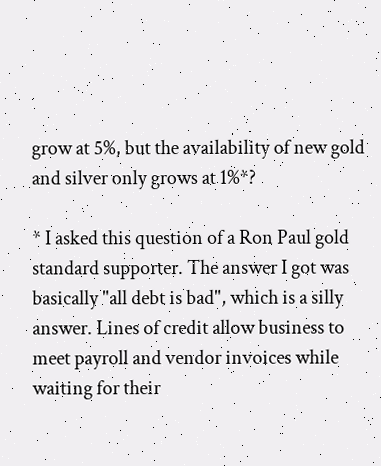grow at 5%, but the availability of new gold and silver only grows at 1%*?

* I asked this question of a Ron Paul gold standard supporter. The answer I got was basically "all debt is bad", which is a silly answer. Lines of credit allow business to meet payroll and vendor invoices while waiting for their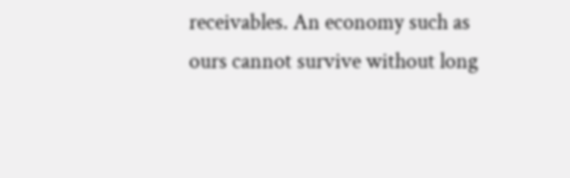receivables. An economy such as ours cannot survive without long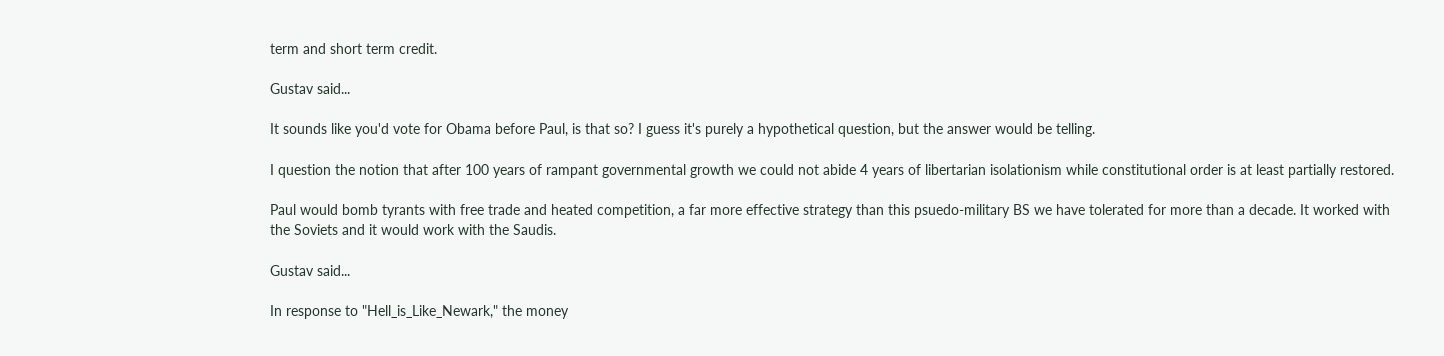term and short term credit.

Gustav said...

It sounds like you'd vote for Obama before Paul, is that so? I guess it's purely a hypothetical question, but the answer would be telling.

I question the notion that after 100 years of rampant governmental growth we could not abide 4 years of libertarian isolationism while constitutional order is at least partially restored.

Paul would bomb tyrants with free trade and heated competition, a far more effective strategy than this psuedo-military BS we have tolerated for more than a decade. It worked with the Soviets and it would work with the Saudis.

Gustav said...

In response to "Hell_is_Like_Newark," the money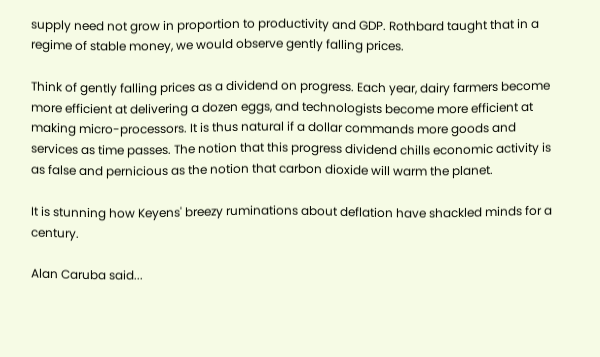supply need not grow in proportion to productivity and GDP. Rothbard taught that in a regime of stable money, we would observe gently falling prices.

Think of gently falling prices as a dividend on progress. Each year, dairy farmers become more efficient at delivering a dozen eggs, and technologists become more efficient at making micro-processors. It is thus natural if a dollar commands more goods and services as time passes. The notion that this progress dividend chills economic activity is as false and pernicious as the notion that carbon dioxide will warm the planet.

It is stunning how Keyens' breezy ruminations about deflation have shackled minds for a century.

Alan Caruba said...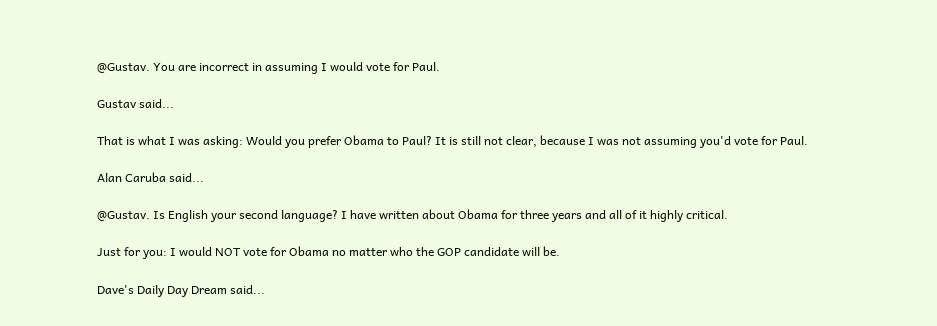@Gustav. You are incorrect in assuming I would vote for Paul.

Gustav said...

That is what I was asking: Would you prefer Obama to Paul? It is still not clear, because I was not assuming you'd vote for Paul.

Alan Caruba said...

@Gustav. Is English your second language? I have written about Obama for three years and all of it highly critical.

Just for you: I would NOT vote for Obama no matter who the GOP candidate will be.

Dave's Daily Day Dream said...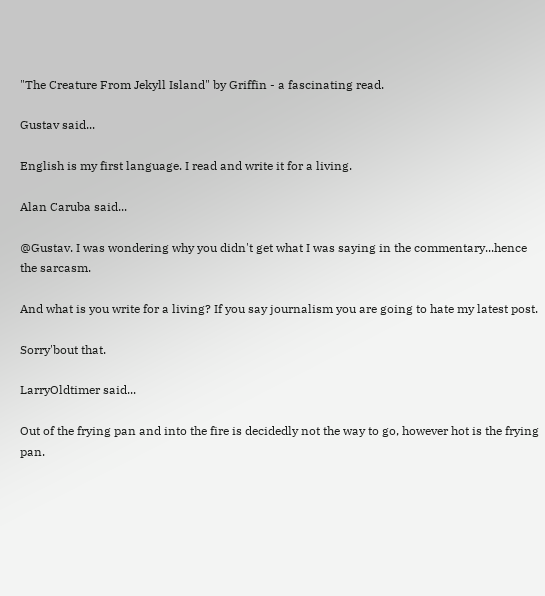"The Creature From Jekyll Island" by Griffin - a fascinating read.

Gustav said...

English is my first language. I read and write it for a living.

Alan Caruba said...

@Gustav. I was wondering why you didn't get what I was saying in the commentary...hence the sarcasm.

And what is you write for a living? If you say journalism you are going to hate my latest post.

Sorry'bout that.

LarryOldtimer said...

Out of the frying pan and into the fire is decidedly not the way to go, however hot is the frying pan.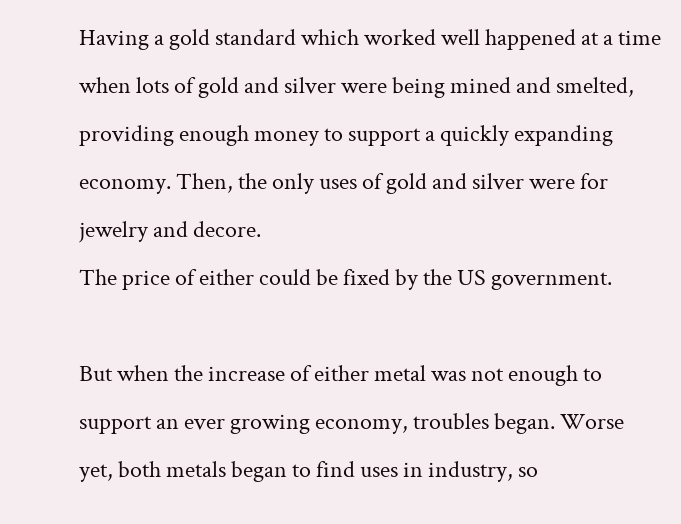Having a gold standard which worked well happened at a time when lots of gold and silver were being mined and smelted, providing enough money to support a quickly expanding economy. Then, the only uses of gold and silver were for jewelry and decore.
The price of either could be fixed by the US government.

But when the increase of either metal was not enough to support an ever growing economy, troubles began. Worse yet, both metals began to find uses in industry, so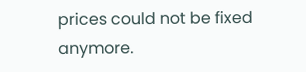prices could not be fixed anymore.